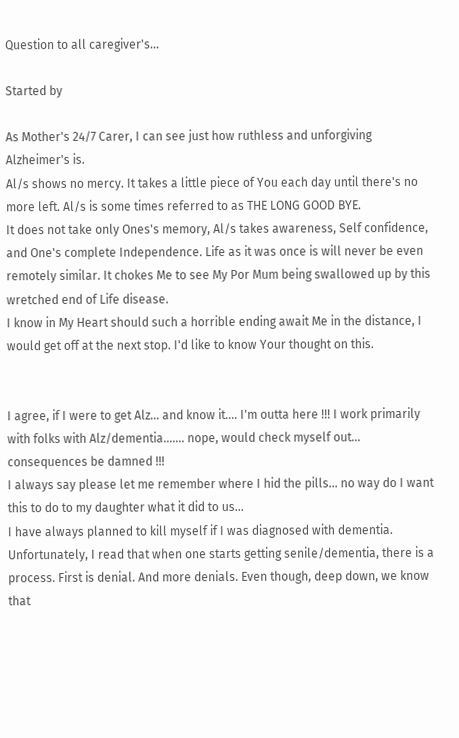Question to all caregiver's...

Started by

As Mother's 24/7 Carer, I can see just how ruthless and unforgiving Alzheimer's is.
Al/s shows no mercy. It takes a little piece of You each day until there's no more left. Al/s is some times referred to as THE LONG GOOD BYE.
It does not take only Ones's memory, Al/s takes awareness, Self confidence, and One's complete Independence. Life as it was once is will never be even remotely similar. It chokes Me to see My Por Mum being swallowed up by this wretched end of Life disease.
I know in My Heart should such a horrible ending await Me in the distance, I would get off at the next stop. I'd like to know Your thought on this.


I agree, if I were to get Alz... and know it.... I'm outta here !!! I work primarily with folks with Alz/dementia....... nope, would check myself out... consequences be damned !!!
I always say please let me remember where I hid the pills... no way do I want this to do to my daughter what it did to us...
I have always planned to kill myself if I was diagnosed with dementia. Unfortunately, I read that when one starts getting senile/dementia, there is a process. First is denial. And more denials. Even though, deep down, we know that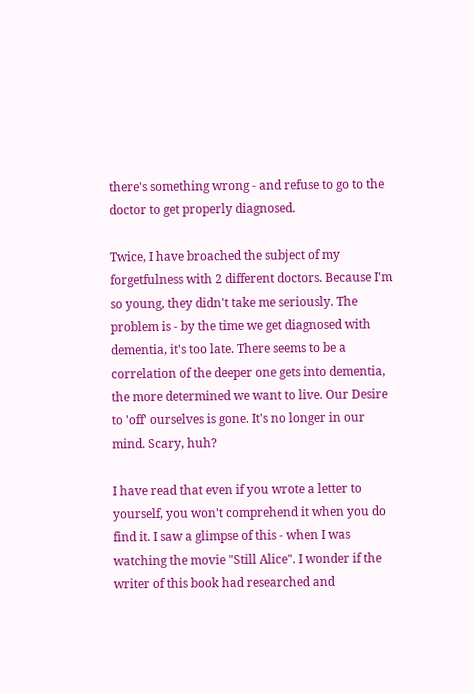there's something wrong - and refuse to go to the doctor to get properly diagnosed.

Twice, I have broached the subject of my forgetfulness with 2 different doctors. Because I'm so young, they didn't take me seriously. The problem is - by the time we get diagnosed with dementia, it's too late. There seems to be a correlation of the deeper one gets into dementia, the more determined we want to live. Our Desire to 'off' ourselves is gone. It's no longer in our mind. Scary, huh?

I have read that even if you wrote a letter to yourself, you won't comprehend it when you do find it. I saw a glimpse of this - when I was watching the movie "Still Alice". I wonder if the writer of this book had researched and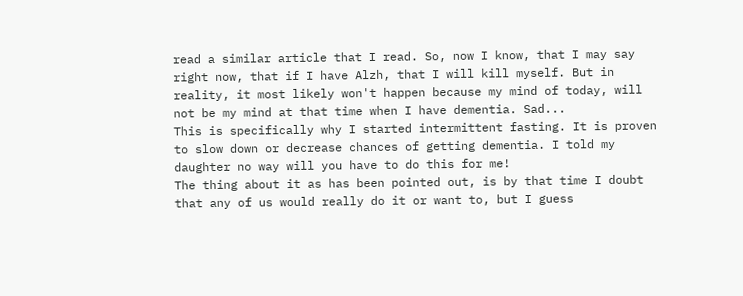read a similar article that I read. So, now I know, that I may say right now, that if I have Alzh, that I will kill myself. But in reality, it most likely won't happen because my mind of today, will not be my mind at that time when I have dementia. Sad...
This is specifically why I started intermittent fasting. It is proven to slow down or decrease chances of getting dementia. I told my daughter no way will you have to do this for me!
The thing about it as has been pointed out, is by that time I doubt that any of us would really do it or want to, but I guess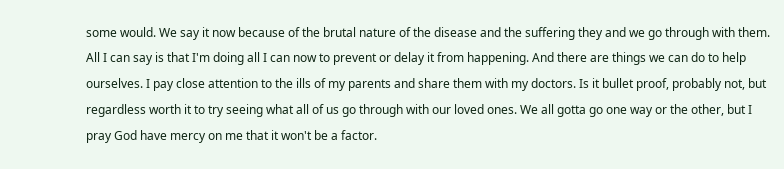some would. We say it now because of the brutal nature of the disease and the suffering they and we go through with them. All I can say is that I'm doing all I can now to prevent or delay it from happening. And there are things we can do to help ourselves. I pay close attention to the ills of my parents and share them with my doctors. Is it bullet proof, probably not, but regardless worth it to try seeing what all of us go through with our loved ones. We all gotta go one way or the other, but I pray God have mercy on me that it won't be a factor.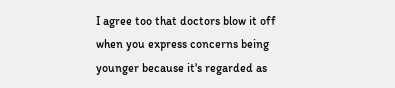I agree too that doctors blow it off when you express concerns being younger because it's regarded as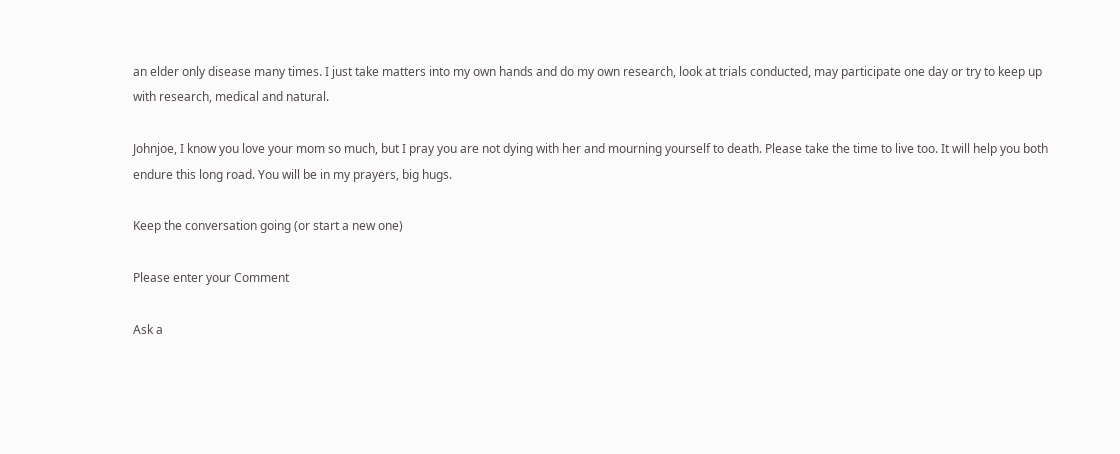an elder only disease many times. I just take matters into my own hands and do my own research, look at trials conducted, may participate one day or try to keep up with research, medical and natural.

Johnjoe, I know you love your mom so much, but I pray you are not dying with her and mourning yourself to death. Please take the time to live too. It will help you both endure this long road. You will be in my prayers, big hugs.

Keep the conversation going (or start a new one)

Please enter your Comment

Ask a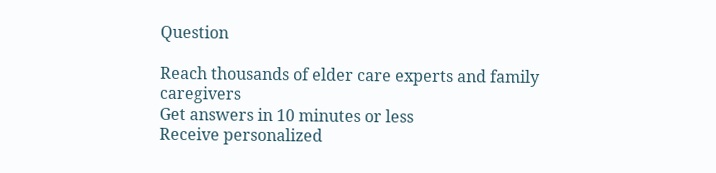Question

Reach thousands of elder care experts and family caregivers
Get answers in 10 minutes or less
Receive personalized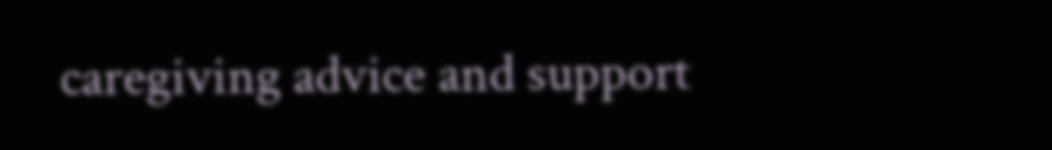caregiving advice and support